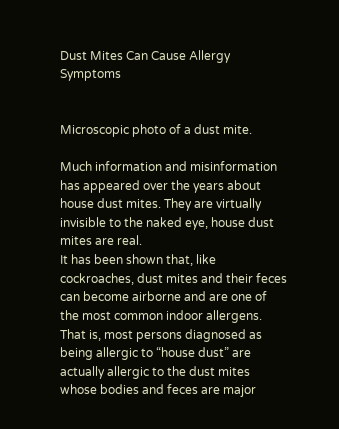Dust Mites Can Cause Allergy Symptoms


Microscopic photo of a dust mite.

Much information and misinformation has appeared over the years about house dust mites. They are virtually invisible to the naked eye, house dust mites are real.
It has been shown that, like cockroaches, dust mites and their feces can become airborne and are one of the most common indoor allergens. That is, most persons diagnosed as being allergic to “house dust” are actually allergic to the dust mites whose bodies and feces are major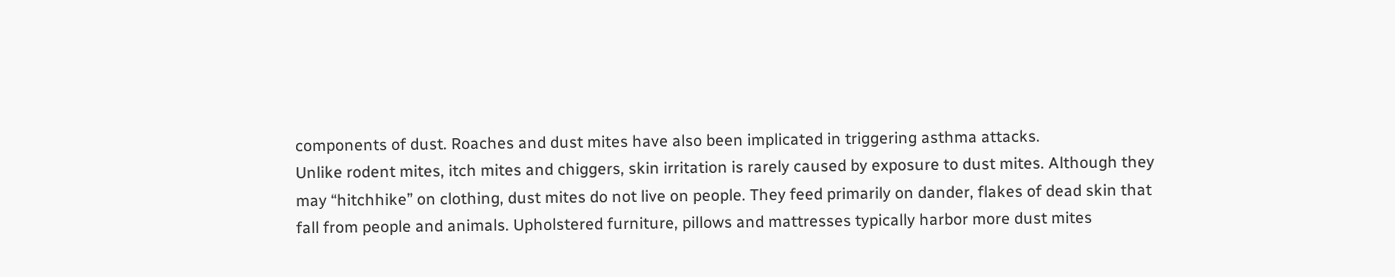components of dust. Roaches and dust mites have also been implicated in triggering asthma attacks.
Unlike rodent mites, itch mites and chiggers, skin irritation is rarely caused by exposure to dust mites. Although they may “hitchhike” on clothing, dust mites do not live on people. They feed primarily on dander, flakes of dead skin that fall from people and animals. Upholstered furniture, pillows and mattresses typically harbor more dust mites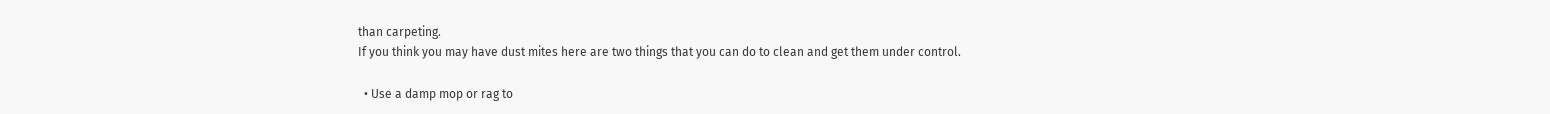than carpeting.
If you think you may have dust mites here are two things that you can do to clean and get them under control.

  • Use a damp mop or rag to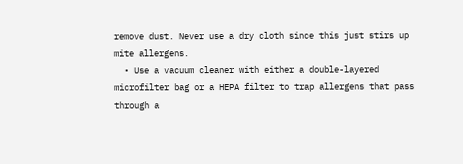remove dust. Never use a dry cloth since this just stirs up mite allergens.
  • Use a vacuum cleaner with either a double-layered microfilter bag or a HEPA filter to trap allergens that pass through a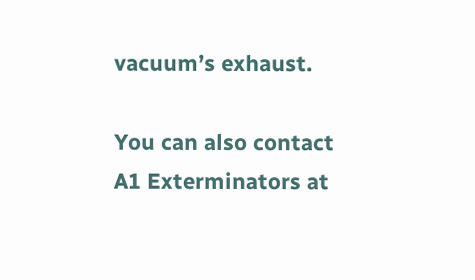vacuum’s exhaust.

You can also contact A1 Exterminators at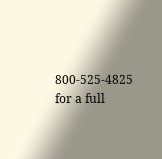800-525-4825 for a full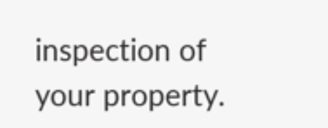inspection of your property.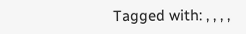Tagged with: , , , ,